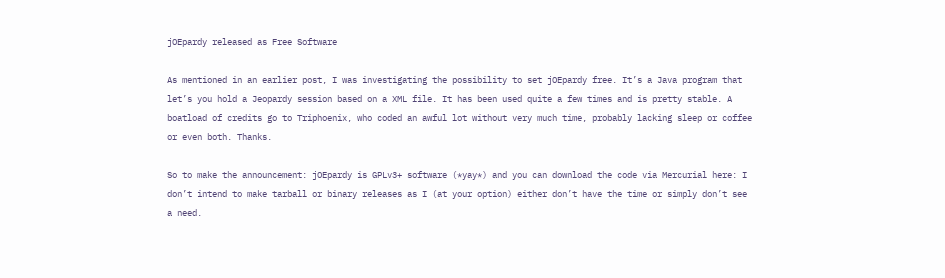jOEpardy released as Free Software

As mentioned in an earlier post, I was investigating the possibility to set jOEpardy free. It’s a Java program that let’s you hold a Jeopardy session based on a XML file. It has been used quite a few times and is pretty stable. A boatload of credits go to Triphoenix, who coded an awful lot without very much time, probably lacking sleep or coffee or even both. Thanks.

So to make the announcement: jOEpardy is GPLv3+ software (*yay*) and you can download the code via Mercurial here: I don’t intend to make tarball or binary releases as I (at your option) either don’t have the time or simply don’t see a need.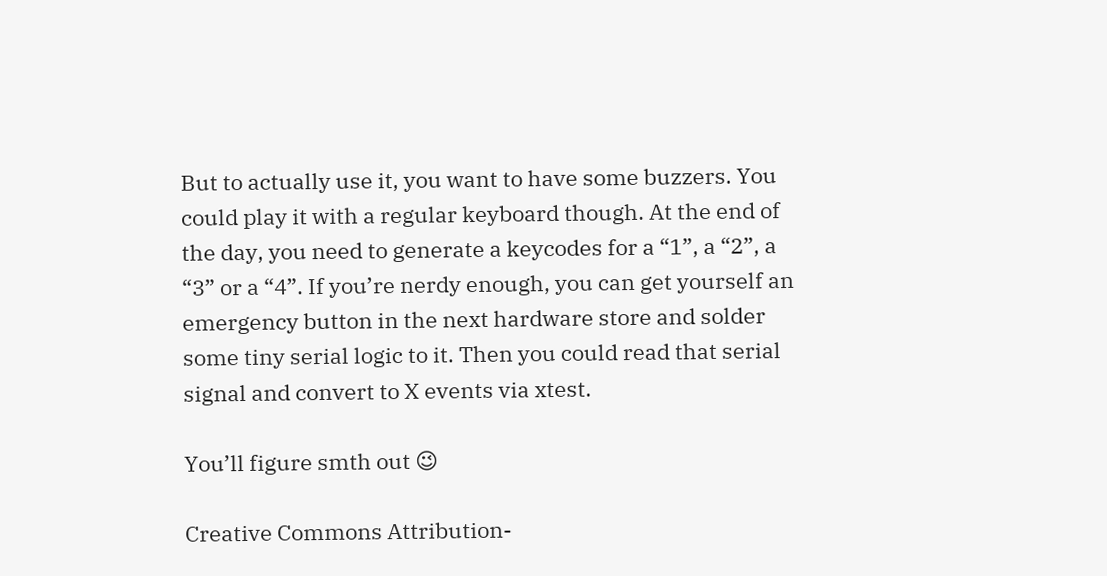But to actually use it, you want to have some buzzers. You could play it with a regular keyboard though. At the end of the day, you need to generate a keycodes for a “1”, a “2”, a “3” or a “4”. If you’re nerdy enough, you can get yourself an emergency button in the next hardware store and solder some tiny serial logic to it. Then you could read that serial signal and convert to X events via xtest.

You’ll figure smth out 😉

Creative Commons Attribution-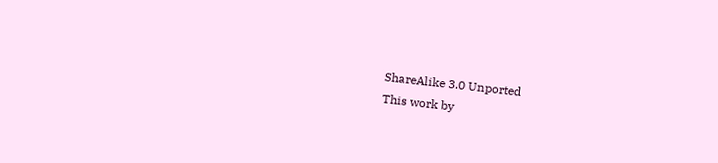ShareAlike 3.0 Unported
This work by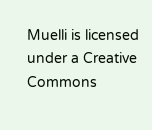Muelli is licensed under a Creative Commons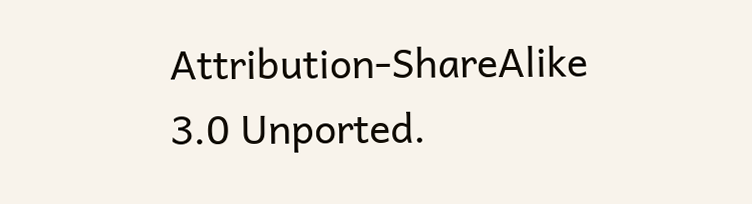Attribution-ShareAlike 3.0 Unported.